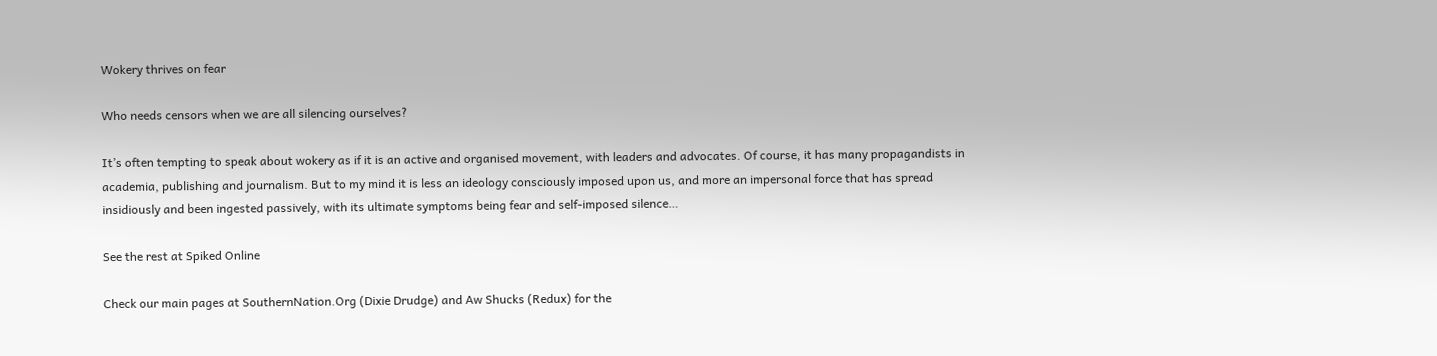Wokery thrives on fear

Who needs censors when we are all silencing ourselves?

It’s often tempting to speak about wokery as if it is an active and organised movement, with leaders and advocates. Of course, it has many propagandists in academia, publishing and journalism. But to my mind it is less an ideology consciously imposed upon us, and more an impersonal force that has spread insidiously and been ingested passively, with its ultimate symptoms being fear and self-imposed silence…

See the rest at Spiked Online

Check our main pages at SouthernNation.Org (Dixie Drudge) and Aw Shucks (Redux) for the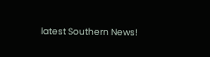latest Southern News!